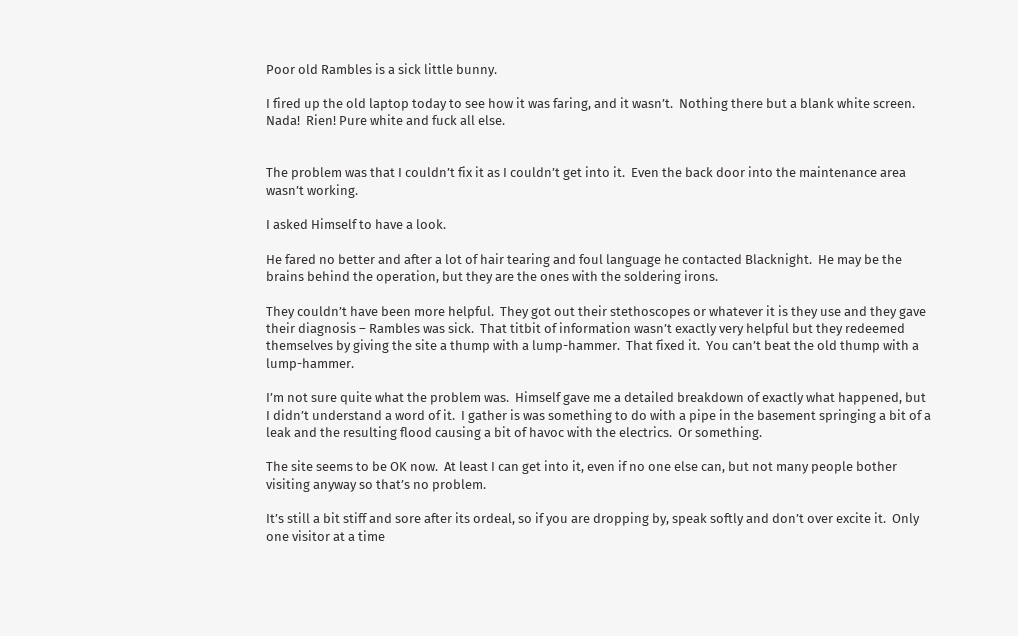Poor old Rambles is a sick little bunny.

I fired up the old laptop today to see how it was faring, and it wasn’t.  Nothing there but a blank white screen.  Nada!  Rien! Pure white and fuck all else.


The problem was that I couldn’t fix it as I couldn’t get into it.  Even the back door into the maintenance area wasn’t working.

I asked Himself to have a look.

He fared no better and after a lot of hair tearing and foul language he contacted Blacknight.  He may be the brains behind the operation, but they are the ones with the soldering irons.

They couldn’t have been more helpful.  They got out their stethoscopes or whatever it is they use and they gave their diagnosis – Rambles was sick.  That titbit of information wasn’t exactly very helpful but they redeemed themselves by giving the site a thump with a lump-hammer.  That fixed it.  You can’t beat the old thump with a lump-hammer.

I’m not sure quite what the problem was.  Himself gave me a detailed breakdown of exactly what happened, but I didn’t understand a word of it.  I gather is was something to do with a pipe in the basement springing a bit of a leak and the resulting flood causing a bit of havoc with the electrics.  Or something.

The site seems to be OK now.  At least I can get into it, even if no one else can, but not many people bother visiting anyway so that’s no problem.

It’s still a bit stiff and sore after its ordeal, so if you are dropping by, speak softly and don’t over excite it.  Only one visitor at a time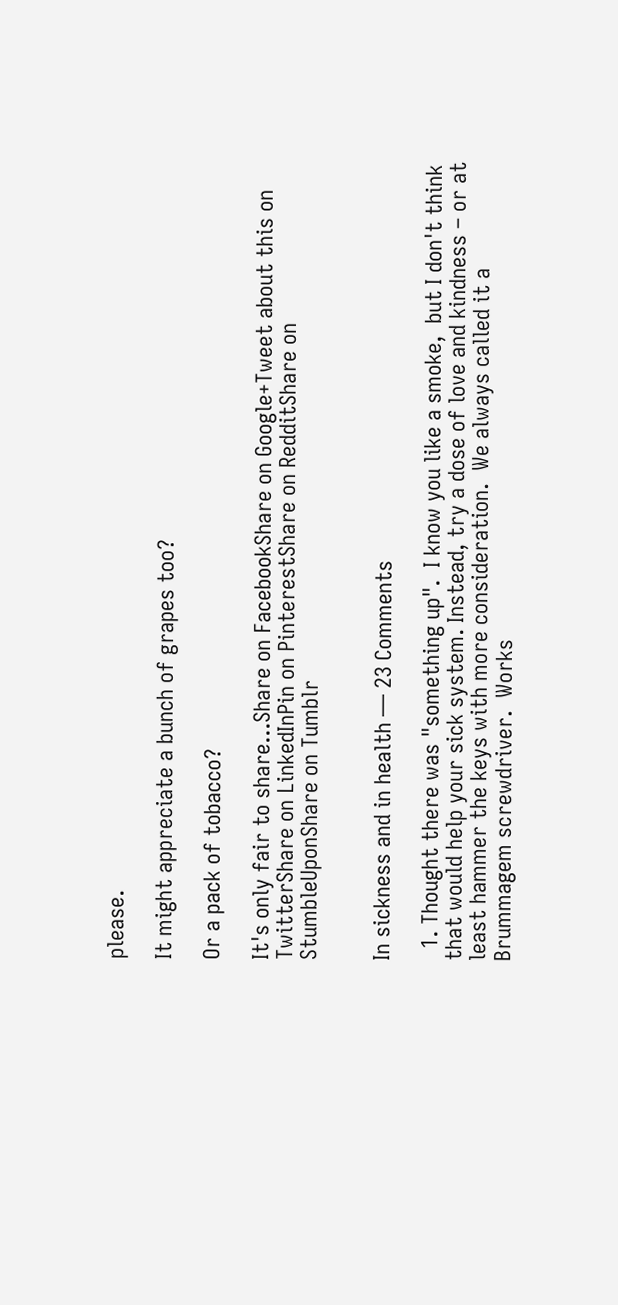please.

It might appreciate a bunch of grapes too?

Or a pack of tobacco?

It's only fair to share...Share on FacebookShare on Google+Tweet about this on TwitterShare on LinkedInPin on PinterestShare on RedditShare on StumbleUponShare on Tumblr


In sickness and in health — 23 Comments

  1. Thought there was "something up".  I know you like a smoke,  but I don't think that would help your sick system. Instead, try a dose of love and kindness – or at least hammer the keys with more consideration.  We always called it a Brummagem screwdriver.  Works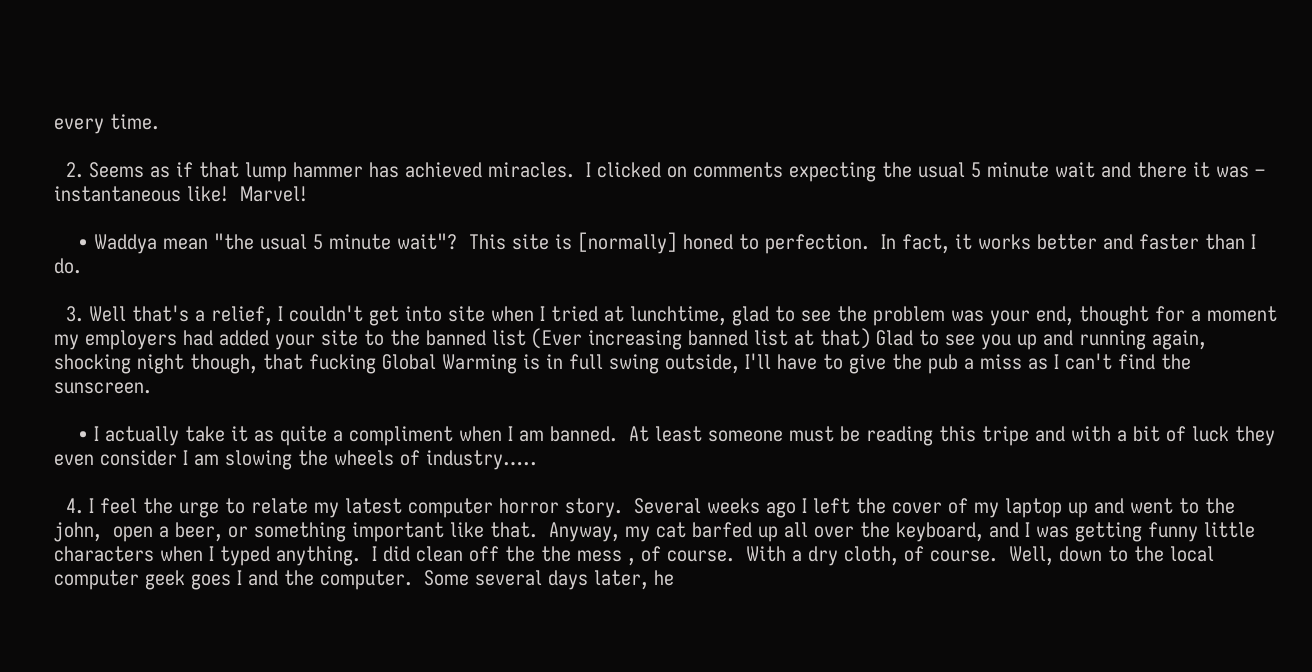every time.

  2. Seems as if that lump hammer has achieved miracles.  I clicked on comments expecting the usual 5 minute wait and there it was – instantaneous like!  Marvel!

    • Waddya mean "the usual 5 minute wait"?  This site is [normally] honed to perfection.  In fact, it works better and faster than I do.

  3. Well that's a relief, I couldn't get into site when I tried at lunchtime, glad to see the problem was your end, thought for a moment my employers had added your site to the banned list (Ever increasing banned list at that) Glad to see you up and running again, shocking night though, that fucking Global Warming is in full swing outside, I'll have to give the pub a miss as I can't find the sunscreen.

    • I actually take it as quite a compliment when I am banned.  At least someone must be reading this tripe and with a bit of luck they even consider I am slowing the wheels of industry…..

  4. I feel the urge to relate my latest computer horror story.  Several weeks ago I left the cover of my laptop up and went to the john,  open a beer, or something important like that.  Anyway, my cat barfed up all over the keyboard, and I was getting funny little characters when I typed anything.  I did clean off the the mess , of course.  With a dry cloth, of course.  Well, down to the local computer geek goes I and the computer.  Some several days later, he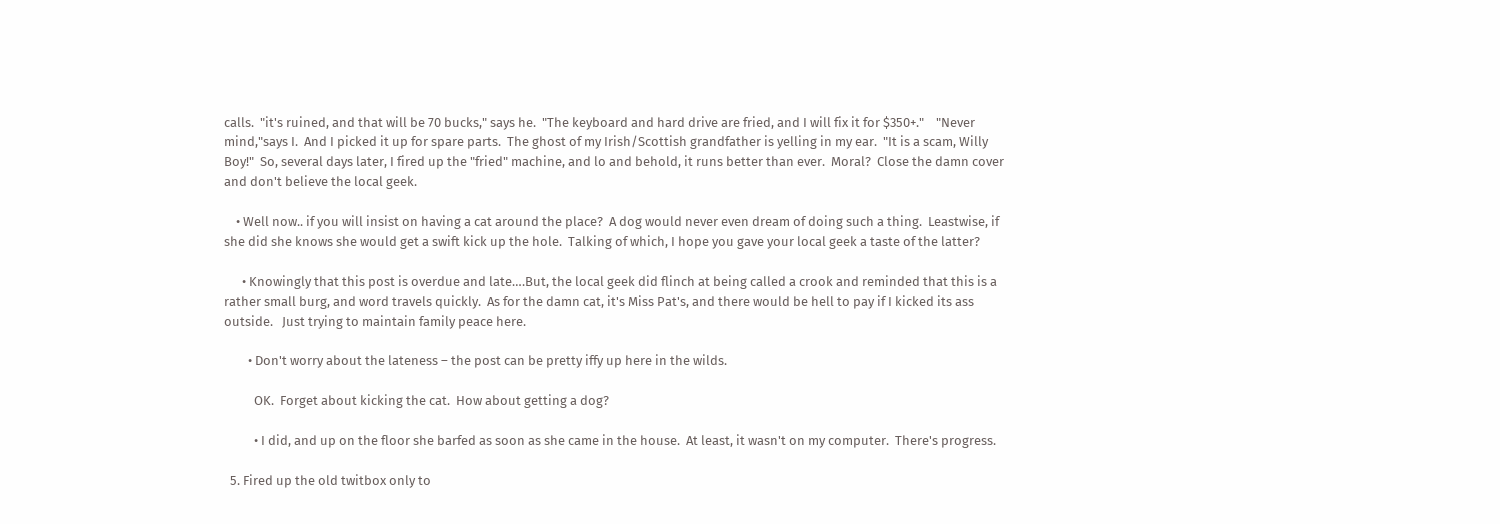calls.  "it's ruined, and that will be 70 bucks," says he.  "The keyboard and hard drive are fried, and I will fix it for $350+."    "Never mind,"says I.  And I picked it up for spare parts.  The ghost of my Irish/Scottish grandfather is yelling in my ear.  "It is a scam, Willy Boy!"  So, several days later, I fired up the "fried" machine, and lo and behold, it runs better than ever.  Moral?  Close the damn cover and don't believe the local geek.

    • Well now.. if you will insist on having a cat around the place?  A dog would never even dream of doing such a thing.  Leastwise, if she did she knows she would get a swift kick up the hole.  Talking of which, I hope you gave your local geek a taste of the latter?

      • Knowingly that this post is overdue and late….But, the local geek did flinch at being called a crook and reminded that this is a rather small burg, and word travels quickly.  As for the damn cat, it's Miss Pat's, and there would be hell to pay if I kicked its ass outside.   Just trying to maintain family peace here.

        • Don't worry about the lateness – the post can be pretty iffy up here in the wilds.

          OK.  Forget about kicking the cat.  How about getting a dog?

          • I did, and up on the floor she barfed as soon as she came in the house.  At least, it wasn't on my computer.  There's progress.

  5. Fired up the old twitbox only to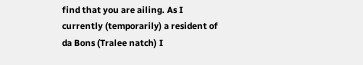find that you are ailing. As I currently (temporarily) a resident of da Bons (Tralee natch) I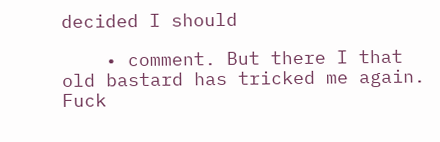decided I should

    • comment. But there I that old bastard has tricked me again.   Fuck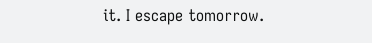it. I escape tomorrow.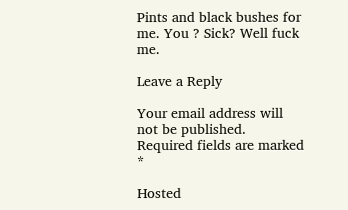Pints and black bushes for me. You ? Sick? Well fuck me.

Leave a Reply

Your email address will not be published. Required fields are marked *

Hosted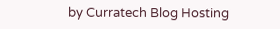by Curratech Blog Hosting